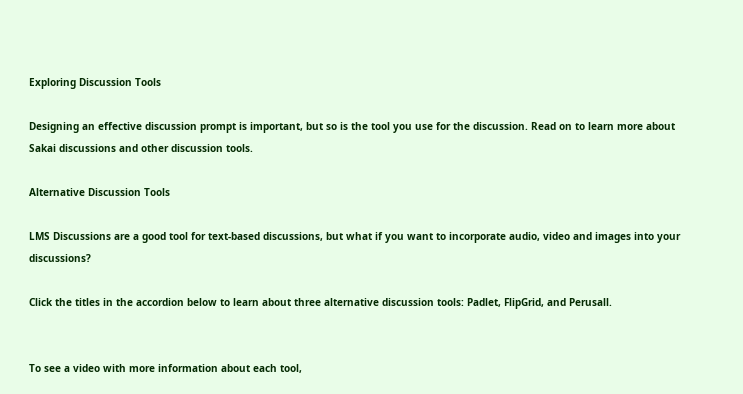Exploring Discussion Tools

Designing an effective discussion prompt is important, but so is the tool you use for the discussion. Read on to learn more about Sakai discussions and other discussion tools.

Alternative Discussion Tools

LMS Discussions are a good tool for text-based discussions, but what if you want to incorporate audio, video and images into your discussions?

Click the titles in the accordion below to learn about three alternative discussion tools: Padlet, FlipGrid, and Perusall.


To see a video with more information about each tool,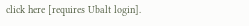click here [requires Ubalt login].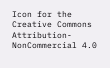Icon for the Creative Commons Attribution-NonCommercial 4.0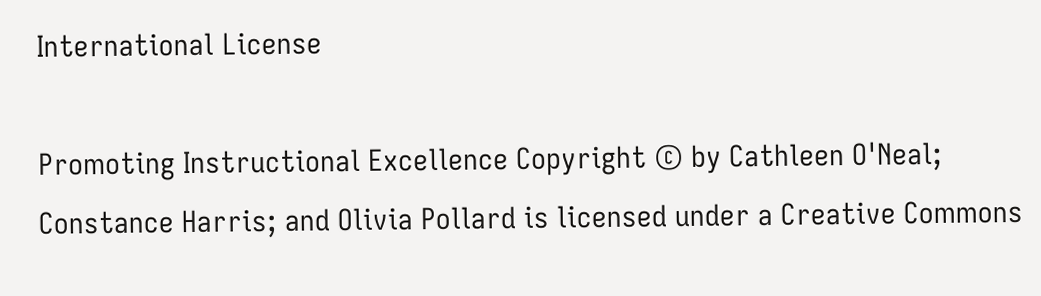International License

Promoting Instructional Excellence Copyright © by Cathleen O'Neal; Constance Harris; and Olivia Pollard is licensed under a Creative Commons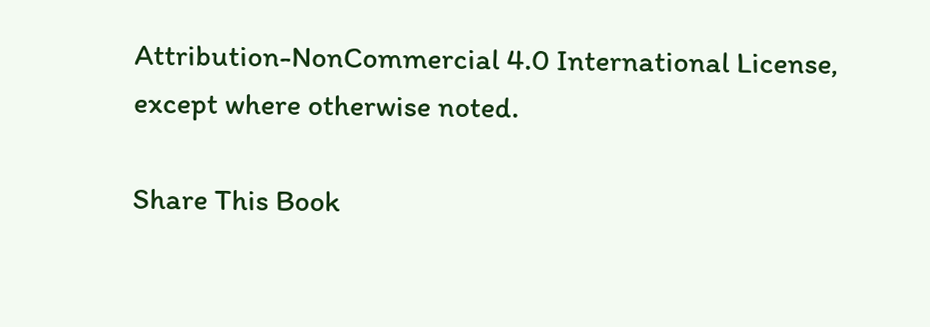Attribution-NonCommercial 4.0 International License, except where otherwise noted.

Share This Book